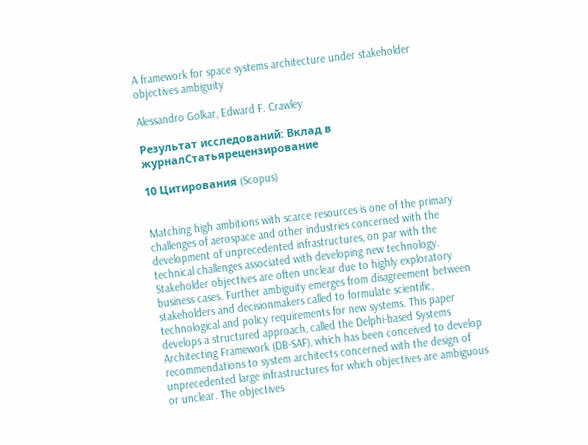A framework for space systems architecture under stakeholder objectives ambiguity

Alessandro Golkar, Edward F. Crawley

Результат исследований: Вклад в журналСтатьярецензирование

10 Цитирования (Scopus)


Matching high ambitions with scarce resources is one of the primary challenges of aerospace and other industries concerned with the development of unprecedented infrastructures, on par with the technical challenges associated with developing new technology. Stakeholder objectives are often unclear due to highly exploratory business cases. Further ambiguity emerges from disagreement between stakeholders and decisionmakers called to formulate scientific, technological and policy requirements for new systems. This paper develops a structured approach, called the Delphi-based Systems Architecting Framework (DB-SAF), which has been conceived to develop recommendations to system architects concerned with the design of unprecedented large infrastructures for which objectives are ambiguous or unclear. The objectives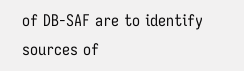of DB-SAF are to identify sources of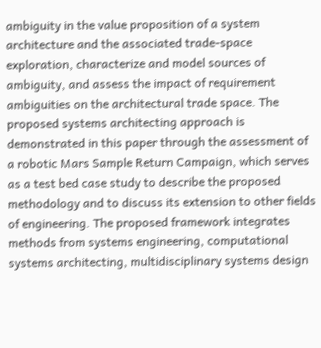ambiguity in the value proposition of a system architecture and the associated trade-space exploration, characterize and model sources of ambiguity, and assess the impact of requirement ambiguities on the architectural trade space. The proposed systems architecting approach is demonstrated in this paper through the assessment of a robotic Mars Sample Return Campaign, which serves as a test bed case study to describe the proposed methodology and to discuss its extension to other fields of engineering. The proposed framework integrates methods from systems engineering, computational systems architecting, multidisciplinary systems design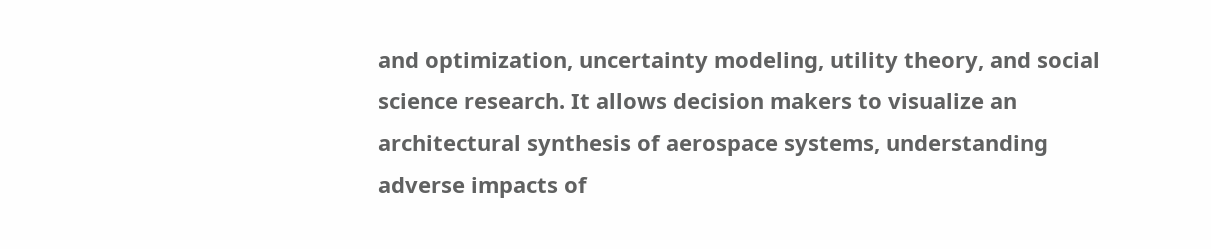and optimization, uncertainty modeling, utility theory, and social science research. It allows decision makers to visualize an architectural synthesis of aerospace systems, understanding adverse impacts of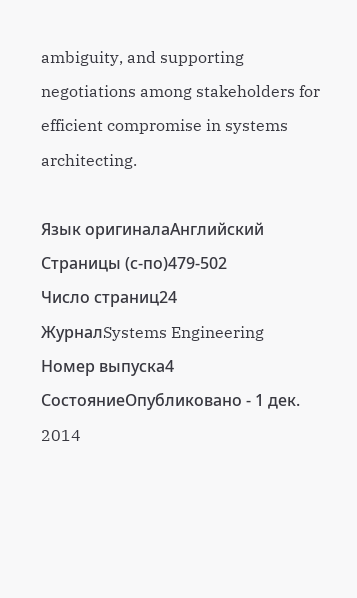ambiguity, and supporting negotiations among stakeholders for efficient compromise in systems architecting.

Язык оригиналаАнглийский
Страницы (с-по)479-502
Число страниц24
ЖурналSystems Engineering
Номер выпуска4
СостояниеОпубликовано - 1 дек. 2014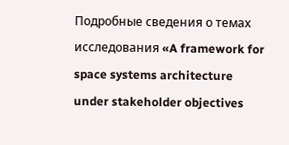Подробные сведения о темах исследования «A framework for space systems architecture under stakeholder objectives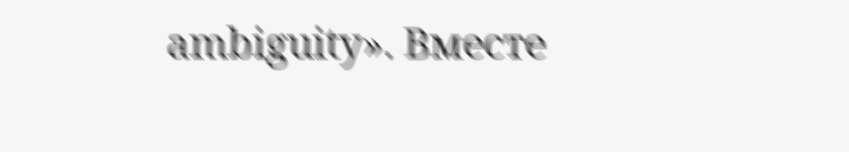ambiguity». Вместе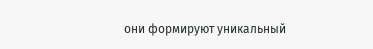они формируют уникальный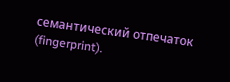семантический отпечаток (fingerprint).